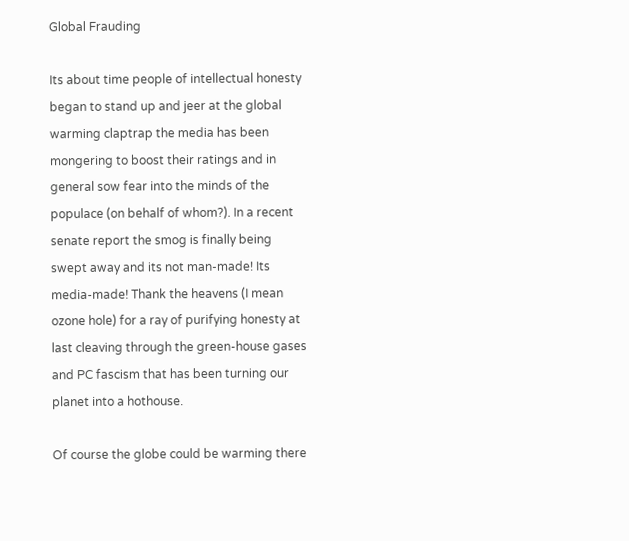Global Frauding

Its about time people of intellectual honesty began to stand up and jeer at the global warming claptrap the media has been mongering to boost their ratings and in general sow fear into the minds of the populace (on behalf of whom?). In a recent senate report the smog is finally being swept away and its not man-made! Its media-made! Thank the heavens (I mean ozone hole) for a ray of purifying honesty at last cleaving through the green-house gases and PC fascism that has been turning our planet into a hothouse.

Of course the globe could be warming there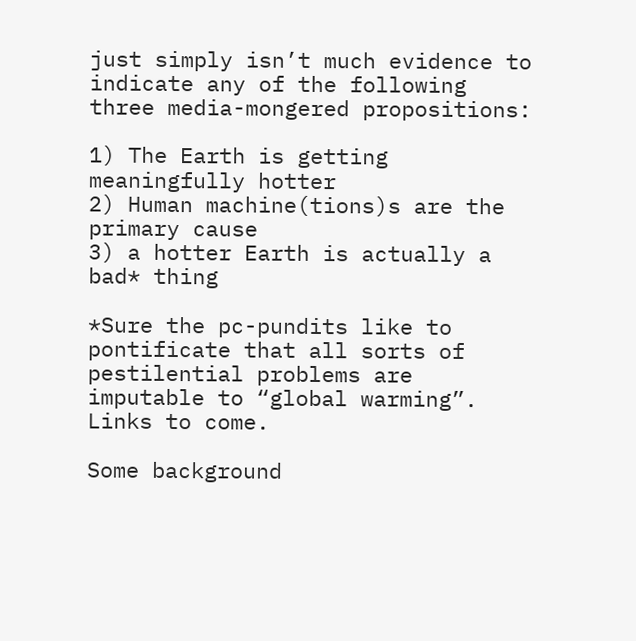just simply isn’t much evidence to indicate any of the following three media-mongered propositions:

1) The Earth is getting meaningfully hotter
2) Human machine(tions)s are the primary cause
3) a hotter Earth is actually a bad* thing

*Sure the pc-pundits like to pontificate that all sorts of pestilential problems are imputable to “global warming”. Links to come.

Some background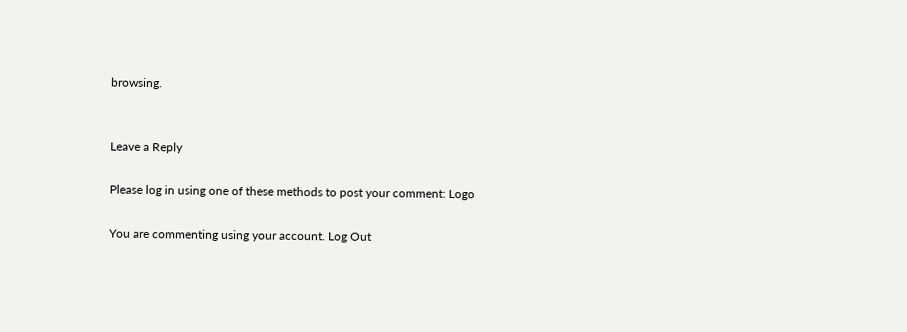browsing.


Leave a Reply

Please log in using one of these methods to post your comment: Logo

You are commenting using your account. Log Out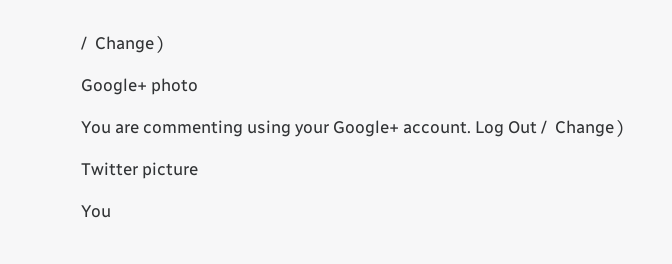/  Change )

Google+ photo

You are commenting using your Google+ account. Log Out /  Change )

Twitter picture

You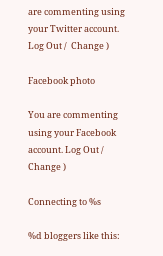are commenting using your Twitter account. Log Out /  Change )

Facebook photo

You are commenting using your Facebook account. Log Out /  Change )

Connecting to %s

%d bloggers like this: